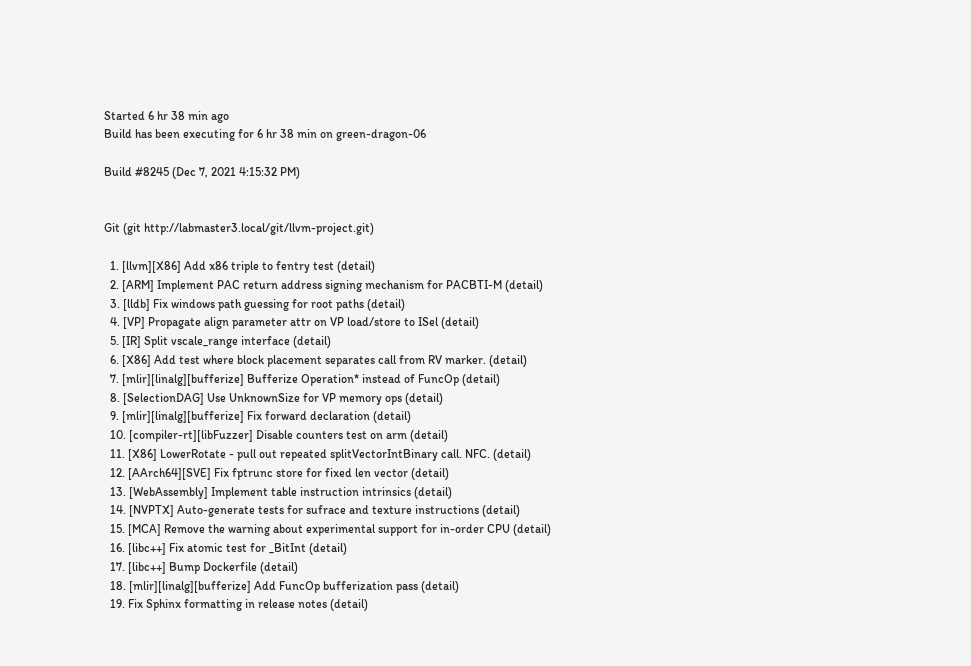Started 6 hr 38 min ago
Build has been executing for 6 hr 38 min on green-dragon-06

Build #8245 (Dec 7, 2021 4:15:32 PM)


Git (git http://labmaster3.local/git/llvm-project.git)

  1. [llvm][X86] Add x86 triple to fentry test (detail)
  2. [ARM] Implement PAC return address signing mechanism for PACBTI-M (detail)
  3. [lldb] Fix windows path guessing for root paths (detail)
  4. [VP] Propagate align parameter attr on VP load/store to ISel (detail)
  5. [IR] Split vscale_range interface (detail)
  6. [X86] Add test where block placement separates call from RV marker. (detail)
  7. [mlir][linalg][bufferize] Bufferize Operation* instead of FuncOp (detail)
  8. [SelectionDAG] Use UnknownSize for VP memory ops (detail)
  9. [mlir][linalg][bufferize] Fix forward declaration (detail)
  10. [compiler-rt][libFuzzer] Disable counters test on arm (detail)
  11. [X86] LowerRotate - pull out repeated splitVectorIntBinary call. NFC. (detail)
  12. [AArch64][SVE] Fix fptrunc store for fixed len vector (detail)
  13. [WebAssembly] Implement table instruction intrinsics (detail)
  14. [NVPTX] Auto-generate tests for sufrace and texture instructions (detail)
  15. [MCA] Remove the warning about experimental support for in-order CPU (detail)
  16. [libc++] Fix atomic test for _BitInt (detail)
  17. [libc++] Bump Dockerfile (detail)
  18. [mlir][linalg][bufferize] Add FuncOp bufferization pass (detail)
  19. Fix Sphinx formatting in release notes (detail)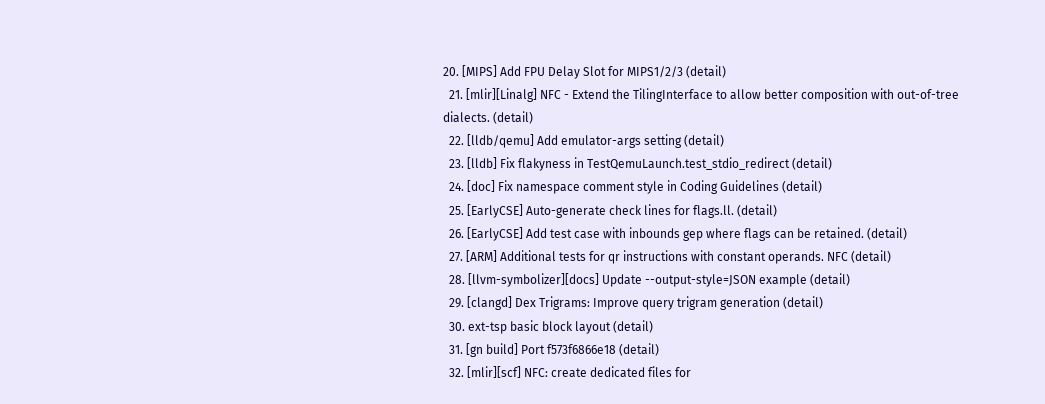20. [MIPS] Add FPU Delay Slot for MIPS1/2/3 (detail)
  21. [mlir][Linalg] NFC - Extend the TilingInterface to allow better composition with out-of-tree dialects. (detail)
  22. [lldb/qemu] Add emulator-args setting (detail)
  23. [lldb] Fix flakyness in TestQemuLaunch.test_stdio_redirect (detail)
  24. [doc] Fix namespace comment style in Coding Guidelines (detail)
  25. [EarlyCSE] Auto-generate check lines for flags.ll. (detail)
  26. [EarlyCSE] Add test case with inbounds gep where flags can be retained. (detail)
  27. [ARM] Additional tests for qr instructions with constant operands. NFC (detail)
  28. [llvm-symbolizer][docs] Update --output-style=JSON example (detail)
  29. [clangd] Dex Trigrams: Improve query trigram generation (detail)
  30. ext-tsp basic block layout (detail)
  31. [gn build] Port f573f6866e18 (detail)
  32. [mlir][scf] NFC: create dedicated files for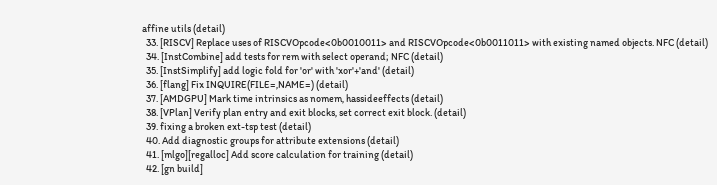affine utils (detail)
  33. [RISCV] Replace uses of RISCVOpcode<0b0010011> and RISCVOpcode<0b0011011> with existing named objects. NFC (detail)
  34. [InstCombine] add tests for rem with select operand; NFC (detail)
  35. [InstSimplify] add logic fold for 'or' with 'xor'+'and' (detail)
  36. [flang] Fix INQUIRE(FILE=,NAME=) (detail)
  37. [AMDGPU] Mark time intrinsics as nomem, hassideeffects (detail)
  38. [VPlan] Verify plan entry and exit blocks, set correct exit block. (detail)
  39. fixing a broken ext-tsp test (detail)
  40. Add diagnostic groups for attribute extensions (detail)
  41. [mlgo][regalloc] Add score calculation for training (detail)
  42. [gn build]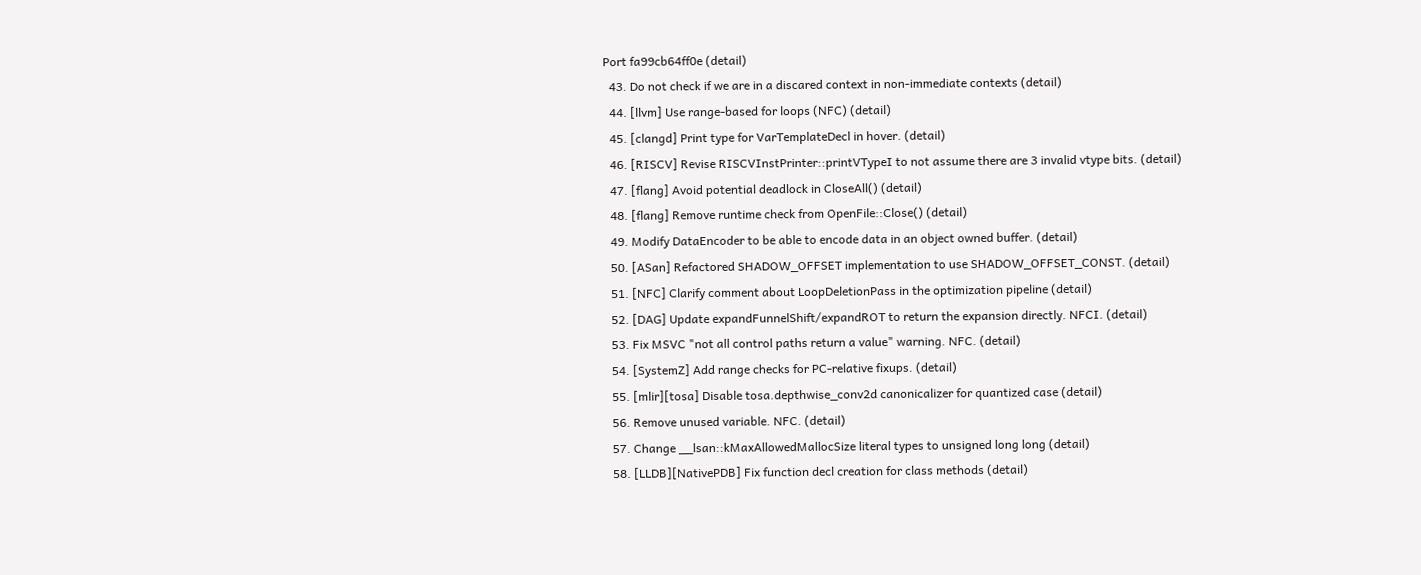Port fa99cb64ff0e (detail)
  43. Do not check if we are in a discared context in non-immediate contexts (detail)
  44. [llvm] Use range-based for loops (NFC) (detail)
  45. [clangd] Print type for VarTemplateDecl in hover. (detail)
  46. [RISCV] Revise RISCVInstPrinter::printVTypeI to not assume there are 3 invalid vtype bits. (detail)
  47. [flang] Avoid potential deadlock in CloseAll() (detail)
  48. [flang] Remove runtime check from OpenFile::Close() (detail)
  49. Modify DataEncoder to be able to encode data in an object owned buffer. (detail)
  50. [ASan] Refactored SHADOW_OFFSET implementation to use SHADOW_OFFSET_CONST. (detail)
  51. [NFC] Clarify comment about LoopDeletionPass in the optimization pipeline (detail)
  52. [DAG] Update expandFunnelShift/expandROT to return the expansion directly. NFCI. (detail)
  53. Fix MSVC "not all control paths return a value" warning. NFC. (detail)
  54. [SystemZ] Add range checks for PC-relative fixups. (detail)
  55. [mlir][tosa] Disable tosa.depthwise_conv2d canonicalizer for quantized case (detail)
  56. Remove unused variable. NFC. (detail)
  57. Change __lsan::kMaxAllowedMallocSize literal types to unsigned long long (detail)
  58. [LLDB][NativePDB] Fix function decl creation for class methods (detail)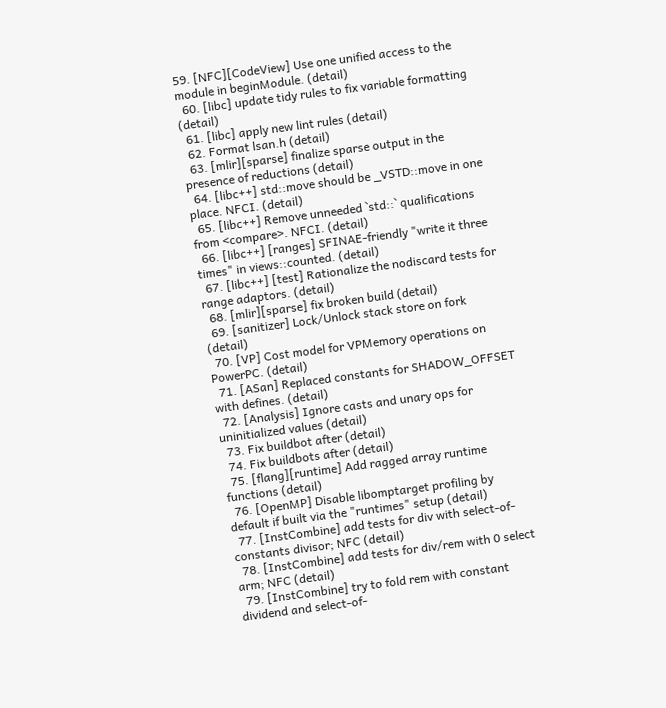59. [NFC][CodeView] Use one unified access to the module in beginModule. (detail)
  60. [libc] update tidy rules to fix variable formatting (detail)
  61. [libc] apply new lint rules (detail)
  62. Format lsan.h (detail)
  63. [mlir][sparse] finalize sparse output in the presence of reductions (detail)
  64. [libc++] std::move should be _VSTD::move in one place. NFCI. (detail)
  65. [libc++] Remove unneeded `std::` qualifications from <compare>. NFCI. (detail)
  66. [libc++] [ranges] SFINAE-friendly "write it three times" in views::counted. (detail)
  67. [libc++] [test] Rationalize the nodiscard tests for range adaptors. (detail)
  68. [mlir][sparse] fix broken build (detail)
  69. [sanitizer] Lock/Unlock stack store on fork (detail)
  70. [VP] Cost model for VPMemory operations on PowerPC. (detail)
  71. [ASan] Replaced constants for SHADOW_OFFSET with defines. (detail)
  72. [Analysis] Ignore casts and unary ops for uninitialized values (detail)
  73. Fix buildbot after (detail)
  74. Fix buildbots after (detail)
  75. [flang][runtime] Add ragged array runtime functions (detail)
  76. [OpenMP] Disable libomptarget profiling by default if built via the "runtimes" setup (detail)
  77. [InstCombine] add tests for div with select-of-constants divisor; NFC (detail)
  78. [InstCombine] add tests for div/rem with 0 select arm; NFC (detail)
  79. [InstCombine] try to fold rem with constant dividend and select-of-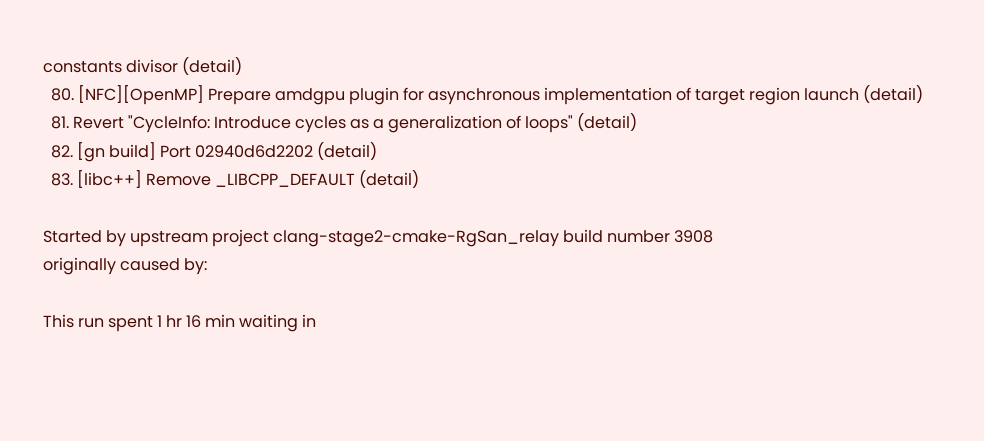constants divisor (detail)
  80. [NFC][OpenMP] Prepare amdgpu plugin for asynchronous implementation of target region launch (detail)
  81. Revert "CycleInfo: Introduce cycles as a generalization of loops" (detail)
  82. [gn build] Port 02940d6d2202 (detail)
  83. [libc++] Remove _LIBCPP_DEFAULT (detail)

Started by upstream project clang-stage2-cmake-RgSan_relay build number 3908
originally caused by:

This run spent 1 hr 16 min waiting in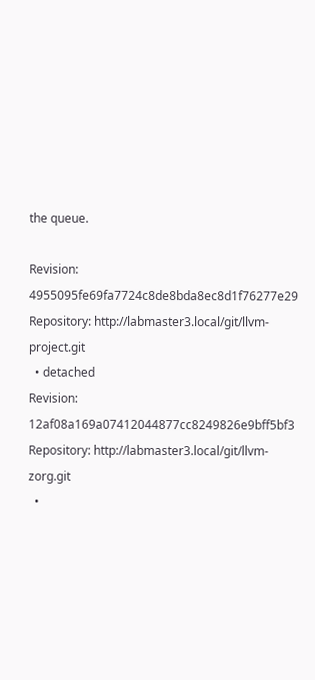the queue.

Revision: 4955095fe69fa7724c8de8bda8ec8d1f76277e29
Repository: http://labmaster3.local/git/llvm-project.git
  • detached
Revision: 12af08a169a07412044877cc8249826e9bff5bf3
Repository: http://labmaster3.local/git/llvm-zorg.git
  •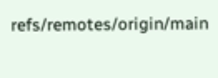refs/remotes/origin/main